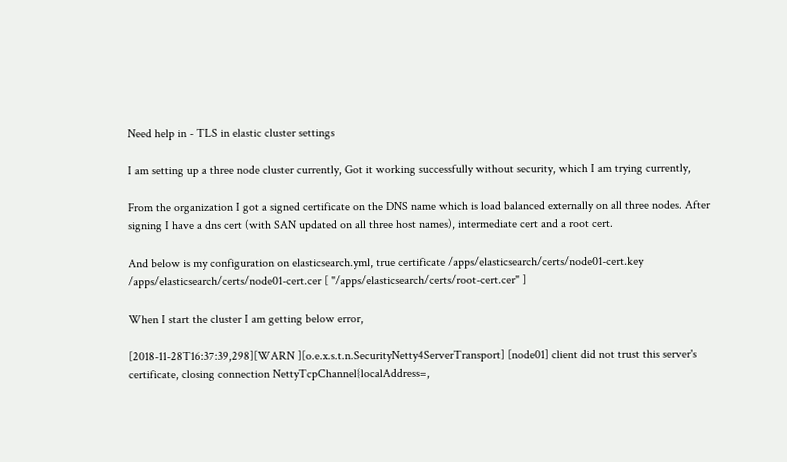Need help in - TLS in elastic cluster settings

I am setting up a three node cluster currently, Got it working successfully without security, which I am trying currently,

From the organization I got a signed certificate on the DNS name which is load balanced externally on all three nodes. After signing I have a dns cert (with SAN updated on all three host names), intermediate cert and a root cert.

And below is my configuration on elasticsearch.yml, true certificate /apps/elasticsearch/certs/node01-cert.key /apps/elasticsearch/certs/node01-cert.cer [ "/apps/elasticsearch/certs/root-cert.cer" ]

When I start the cluster I am getting below error,

[2018-11-28T16:37:39,298][WARN ][o.e.x.s.t.n.SecurityNetty4ServerTransport] [node01] client did not trust this server's certificate, closing connection NettyTcpChannel{localAddress=,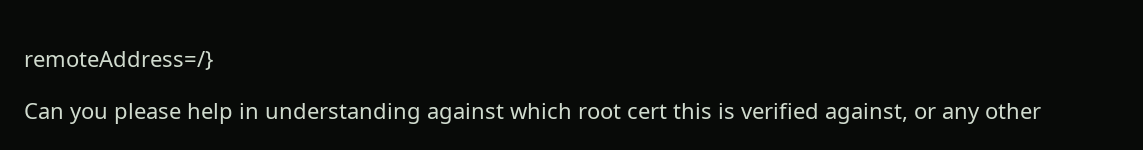remoteAddress=/}

Can you please help in understanding against which root cert this is verified against, or any other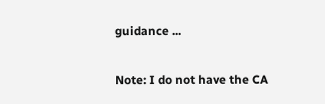guidance ...

Note: I do not have the CA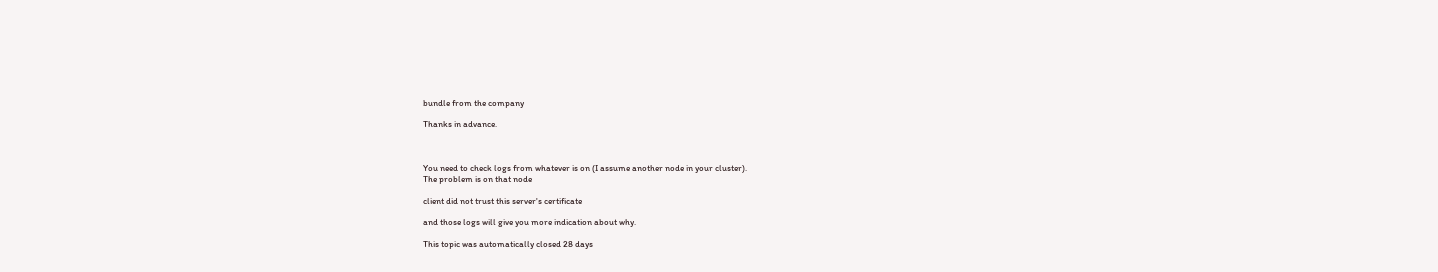bundle from the company

Thanks in advance.



You need to check logs from whatever is on (I assume another node in your cluster).
The problem is on that node

client did not trust this server's certificate

and those logs will give you more indication about why.

This topic was automatically closed 28 days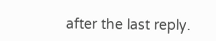after the last reply.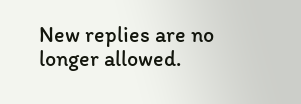New replies are no longer allowed.